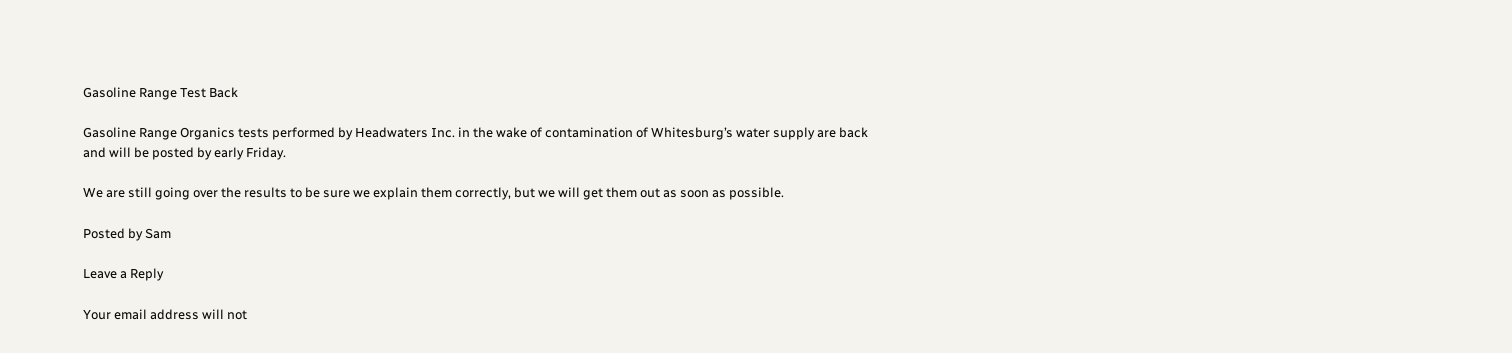Gasoline Range Test Back

Gasoline Range Organics tests performed by Headwaters Inc. in the wake of contamination of Whitesburg’s water supply are back and will be posted by early Friday.

We are still going over the results to be sure we explain them correctly, but we will get them out as soon as possible.

Posted by Sam

Leave a Reply

Your email address will not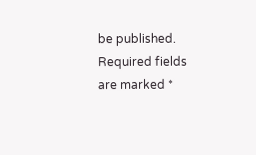be published. Required fields are marked *